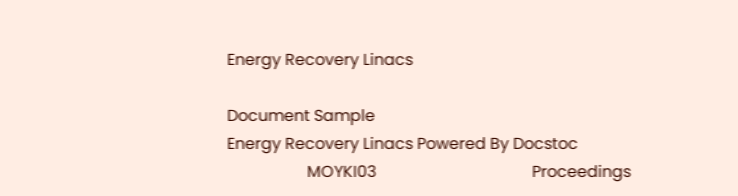Energy Recovery Linacs

Document Sample
Energy Recovery Linacs Powered By Docstoc
                    MOYKI03                                       Proceedings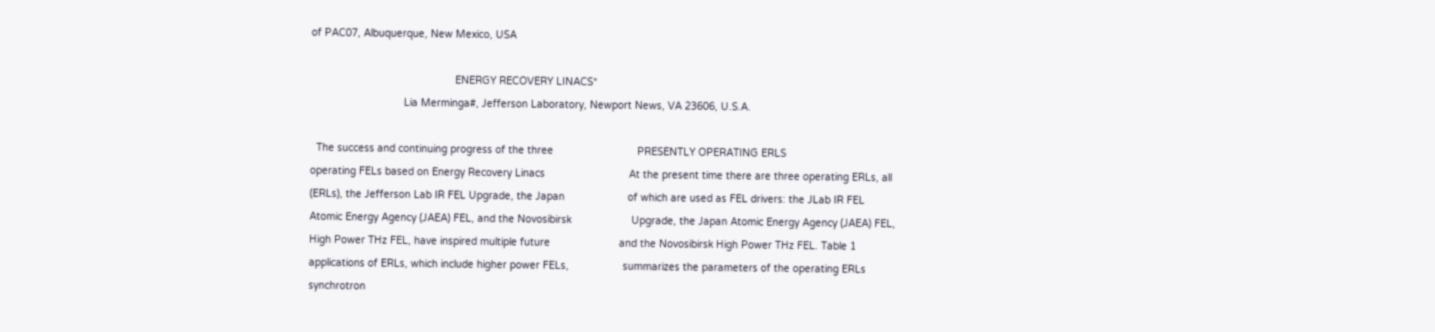of PAC07, Albuquerque, New Mexico, USA

                                                ENERGY RECOVERY LINACS*
                               Lia Merminga#, Jefferson Laboratory, Newport News, VA 23606, U.S.A.

  The success and continuing progress of the three                            PRESENTLY OPERATING ERLS
operating FELs based on Energy Recovery Linacs                            At the present time there are three operating ERLs, all
(ERLs), the Jefferson Lab IR FEL Upgrade, the Japan                     of which are used as FEL drivers: the JLab IR FEL
Atomic Energy Agency (JAEA) FEL, and the Novosibirsk                    Upgrade, the Japan Atomic Energy Agency (JAEA) FEL,
High Power THz FEL, have inspired multiple future                       and the Novosibirsk High Power THz FEL. Table 1
applications of ERLs, which include higher power FELs,                  summarizes the parameters of the operating ERLs
synchrotron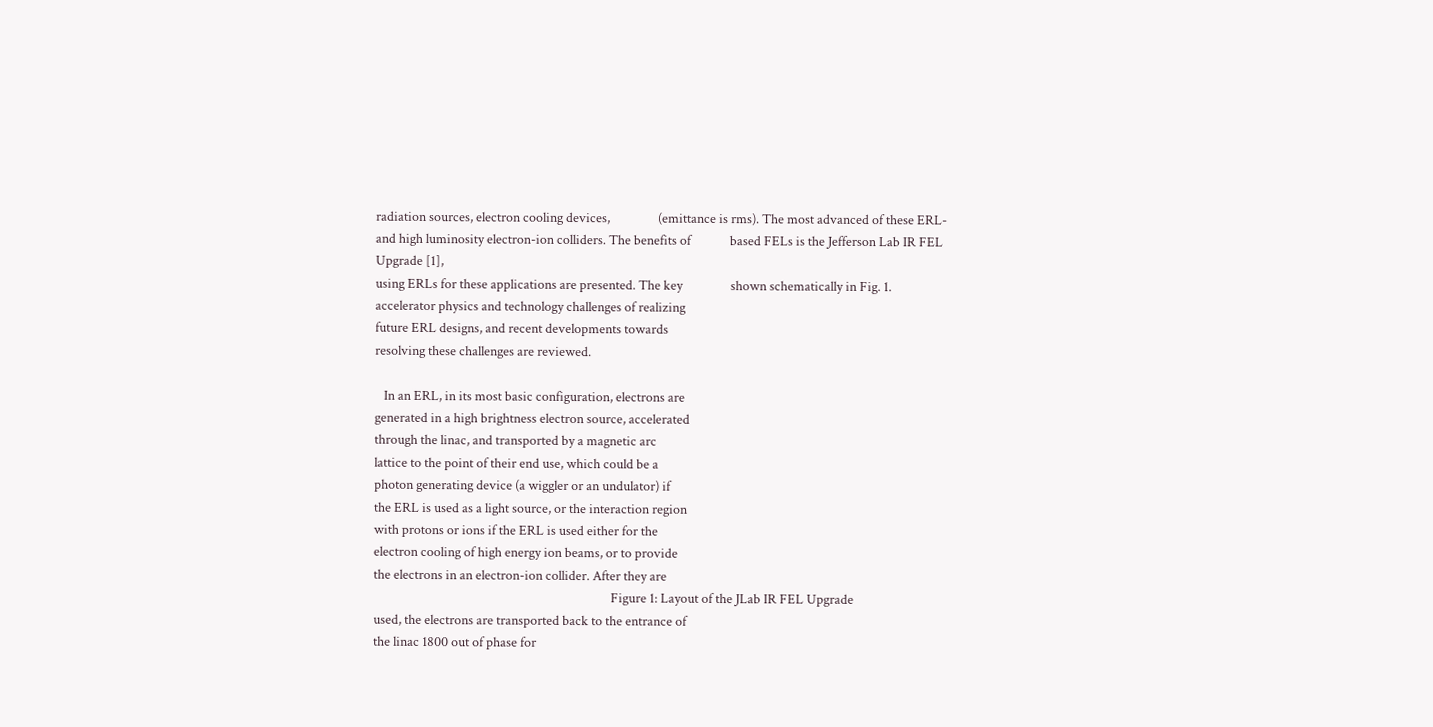radiation sources, electron cooling devices,                (emittance is rms). The most advanced of these ERL-
and high luminosity electron-ion colliders. The benefits of             based FELs is the Jefferson Lab IR FEL Upgrade [1],
using ERLs for these applications are presented. The key                shown schematically in Fig. 1.
accelerator physics and technology challenges of realizing
future ERL designs, and recent developments towards
resolving these challenges are reviewed.

   In an ERL, in its most basic configuration, electrons are
generated in a high brightness electron source, accelerated
through the linac, and transported by a magnetic arc
lattice to the point of their end use, which could be a
photon generating device (a wiggler or an undulator) if
the ERL is used as a light source, or the interaction region
with protons or ions if the ERL is used either for the
electron cooling of high energy ion beams, or to provide
the electrons in an electron-ion collider. After they are
                                                                               Figure 1: Layout of the JLab IR FEL Upgrade
used, the electrons are transported back to the entrance of
the linac 1800 out of phase for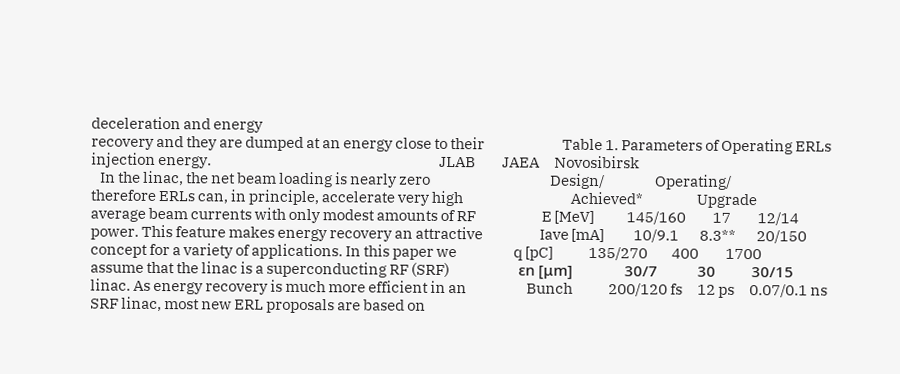deceleration and energy
recovery and they are dumped at an energy close to their                          Table 1. Parameters of Operating ERLs
injection energy.                                                                            JLAB         JAEA     Novosibirsk
   In the linac, the net beam loading is nearly zero                                        Design/                 Operating/
therefore ERLs can, in principle, accelerate very high                                    Achieved*                  Upgrade
average beam currents with only modest amounts of RF                      E [MeV]           145/160         17         12/14
power. This feature makes energy recovery an attractive                   Iave [mA]          10/9.1       8.3**       20/150
concept for a variety of applications. In this paper we                   q [pC]            135/270        400         1700
assume that the linac is a superconducting RF (SRF)                       εn [μm]             30/7          30         30/15
linac. As energy recovery is much more efficient in an                    Bunch            200/120 fs     12 ps     0.07/0.1 ns
SRF linac, most new ERL proposals are based on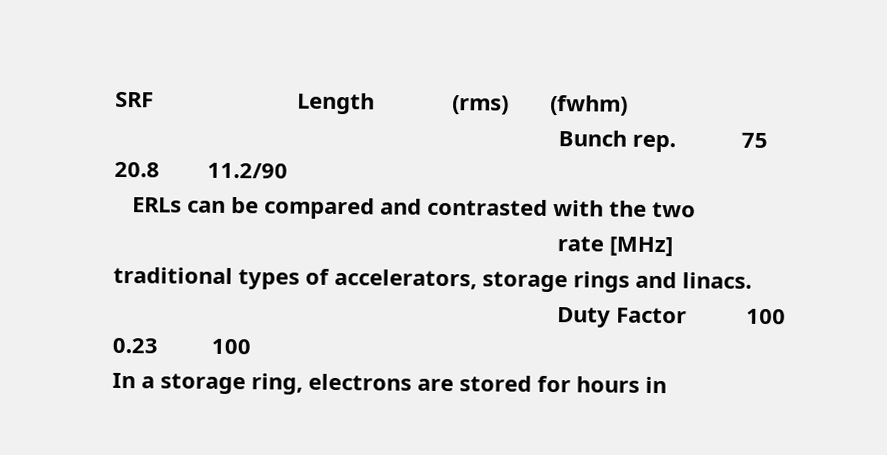SRF                        Length             (rms)       (fwhm)
                                                                          Bunch rep.           75          20.8        11.2/90
   ERLs can be compared and contrasted with the two
                                                                          rate [MHz]
traditional types of accelerators, storage rings and linacs.
                                                                          Duty Factor          100          0.23         100
In a storage ring, electrons are stored for hours in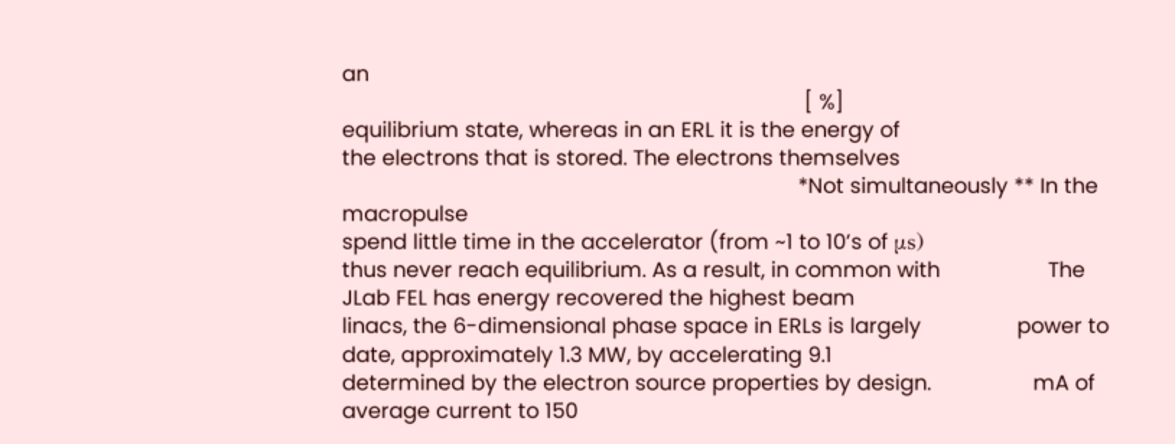an
                                                                             [ %]
equilibrium state, whereas in an ERL it is the energy of
the electrons that is stored. The electrons themselves
                                                                            *Not simultaneously ** In the macropulse
spend little time in the accelerator (from ~1 to 10’s of μs)
thus never reach equilibrium. As a result, in common with                  The JLab FEL has energy recovered the highest beam
linacs, the 6-dimensional phase space in ERLs is largely                power to date, approximately 1.3 MW, by accelerating 9.1
determined by the electron source properties by design.                 mA of average current to 150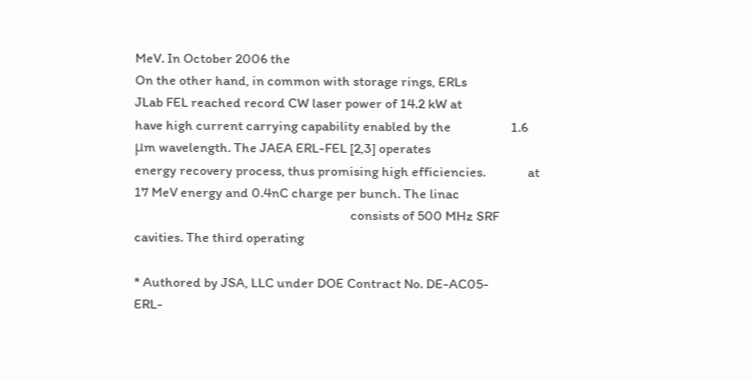MeV. In October 2006 the
On the other hand, in common with storage rings, ERLs                   JLab FEL reached record CW laser power of 14.2 kW at
have high current carrying capability enabled by the                    1.6 μm wavelength. The JAEA ERL-FEL [2,3] operates
energy recovery process, thus promising high efficiencies.              at 17 MeV energy and 0.4nC charge per bunch. The linac
                                                                        consists of 500 MHz SRF cavities. The third operating

* Authored by JSA, LLC under DOE Contract No. DE-AC05-                  ERL-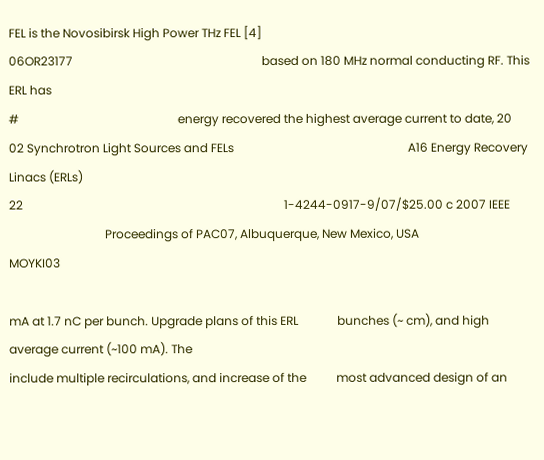FEL is the Novosibirsk High Power THz FEL [4]
06OR23177                                                               based on 180 MHz normal conducting RF. This ERL has
#                                                     energy recovered the highest average current to date, 20
02 Synchrotron Light Sources and FELs                                                          A16 Energy Recovery Linacs (ERLs)
22                                                                                       1-4244-0917-9/07/$25.00 c 2007 IEEE
                                Proceedings of PAC07, Albuquerque, New Mexico, USA                             MOYKI03

mA at 1.7 nC per bunch. Upgrade plans of this ERL             bunches (~ cm), and high average current (~100 mA). The
include multiple recirculations, and increase of the          most advanced design of an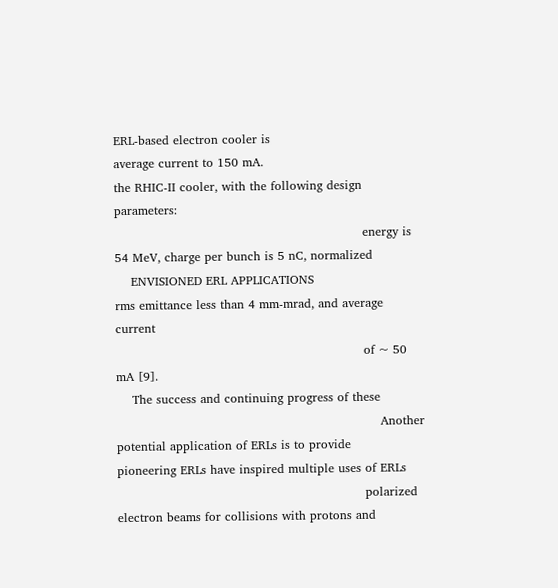ERL-based electron cooler is
average current to 150 mA.                                    the RHIC-II cooler, with the following design parameters:
                                                              energy is 54 MeV, charge per bunch is 5 nC, normalized
    ENVISIONED ERL APPLICATIONS                               rms emittance less than 4 mm-mrad, and average current
                                                              of ~ 50 mA [9].
    The success and continuing progress of these
                                                                  Another potential application of ERLs is to provide
pioneering ERLs have inspired multiple uses of ERLs
                                                              polarized electron beams for collisions with protons and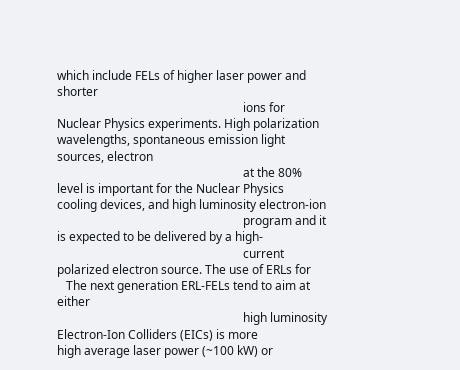which include FELs of higher laser power and shorter
                                                              ions for Nuclear Physics experiments. High polarization
wavelengths, spontaneous emission light sources, electron
                                                              at the 80% level is important for the Nuclear Physics
cooling devices, and high luminosity electron-ion
                                                              program and it is expected to be delivered by a high-
                                                              current polarized electron source. The use of ERLs for
   The next generation ERL-FELs tend to aim at either
                                                              high luminosity Electron-Ion Colliders (EICs) is more
high average laser power (~100 kW) or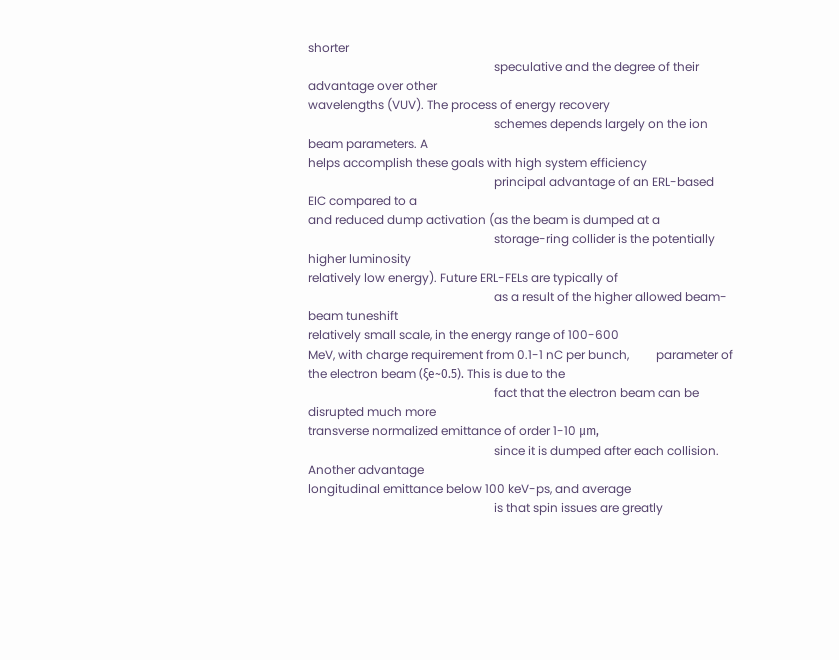shorter
                                                              speculative and the degree of their advantage over other
wavelengths (VUV). The process of energy recovery
                                                              schemes depends largely on the ion beam parameters. A
helps accomplish these goals with high system efficiency
                                                              principal advantage of an ERL-based EIC compared to a
and reduced dump activation (as the beam is dumped at a
                                                              storage-ring collider is the potentially higher luminosity
relatively low energy). Future ERL-FELs are typically of
                                                              as a result of the higher allowed beam-beam tuneshift
relatively small scale, in the energy range of 100-600
MeV, with charge requirement from 0.1-1 nC per bunch,         parameter of the electron beam (ξe~0.5). This is due to the
                                                              fact that the electron beam can be disrupted much more
transverse normalized emittance of order 1-10 μm,
                                                              since it is dumped after each collision. Another advantage
longitudinal emittance below 100 keV-ps, and average
                                                              is that spin issues are greatly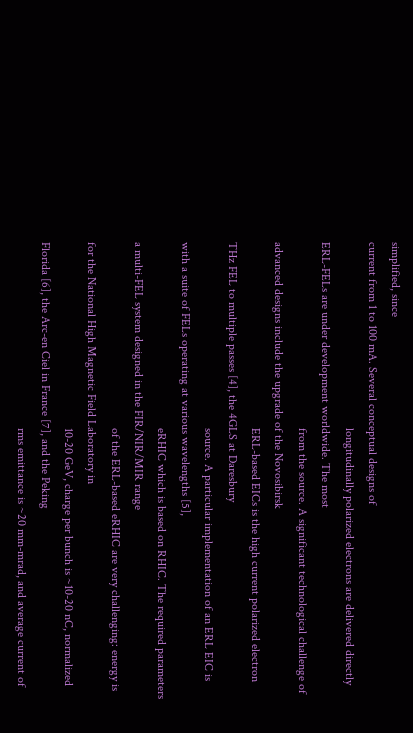simplified, since
current from 1 to 100 mA. Several conceptual designs of
                                                              longitudinally polarized electrons are delivered directly
ERL-FELs are under development worldwide. The most
                                                              from the source. A significant technological challenge of
advanced designs include the upgrade of the Novosibirsk
                                                              ERL-based EICs is the high current polarized electron
THz FEL to multiple passes [4], the 4GLS at Daresbury
                                                              source. A particular implementation of an ERL EIC is
with a suite of FELs operating at various wavelengths [5],
                                                              eRHIC which is based on RHIC. The required parameters
a multi-FEL system designed in the FIR/NIR/MIR range
                                                              of the ERL-based eRHIC are very challenging: energy is
for the National High Magnetic Field Laboratory in
                                                              10-20 GeV, charge per bunch is ~10-20 nC, normalized
Florida [6], the Arc-en Ciel in France [7], and the Peking
                                                              rms emittance is ~20 mm-mrad, and average current of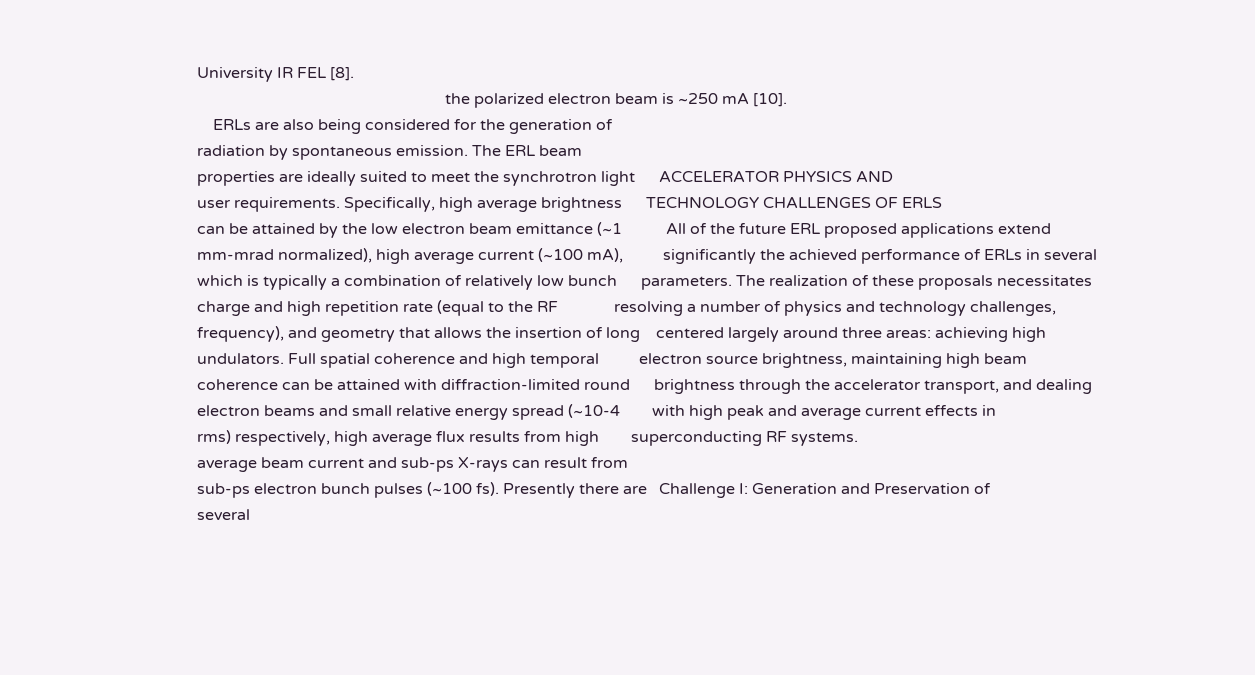University IR FEL [8].
                                                              the polarized electron beam is ~250 mA [10].
    ERLs are also being considered for the generation of
radiation by spontaneous emission. The ERL beam
properties are ideally suited to meet the synchrotron light      ACCELERATOR PHYSICS AND
user requirements. Specifically, high average brightness      TECHNOLOGY CHALLENGES OF ERLS
can be attained by the low electron beam emittance (~1           All of the future ERL proposed applications extend
mm-mrad normalized), high average current (~100 mA),          significantly the achieved performance of ERLs in several
which is typically a combination of relatively low bunch      parameters. The realization of these proposals necessitates
charge and high repetition rate (equal to the RF              resolving a number of physics and technology challenges,
frequency), and geometry that allows the insertion of long    centered largely around three areas: achieving high
undulators. Full spatial coherence and high temporal          electron source brightness, maintaining high beam
coherence can be attained with diffraction-limited round      brightness through the accelerator transport, and dealing
electron beams and small relative energy spread (~10-4        with high peak and average current effects in
rms) respectively, high average flux results from high        superconducting RF systems.
average beam current and sub-ps X-rays can result from
sub-ps electron bunch pulses (~100 fs). Presently there are   Challenge I: Generation and Preservation of
several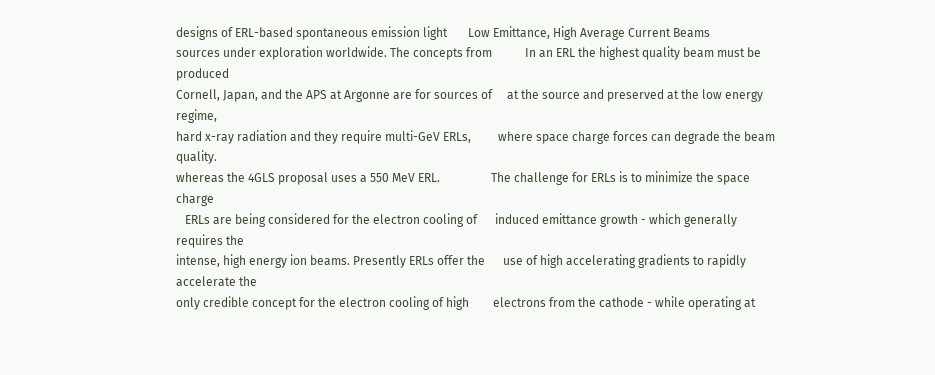designs of ERL-based spontaneous emission light       Low Emittance, High Average Current Beams
sources under exploration worldwide. The concepts from           In an ERL the highest quality beam must be produced
Cornell, Japan, and the APS at Argonne are for sources of     at the source and preserved at the low energy regime,
hard x-ray radiation and they require multi-GeV ERLs,         where space charge forces can degrade the beam quality.
whereas the 4GLS proposal uses a 550 MeV ERL.                 The challenge for ERLs is to minimize the space charge
   ERLs are being considered for the electron cooling of      induced emittance growth - which generally requires the
intense, high energy ion beams. Presently ERLs offer the      use of high accelerating gradients to rapidly accelerate the
only credible concept for the electron cooling of high        electrons from the cathode - while operating at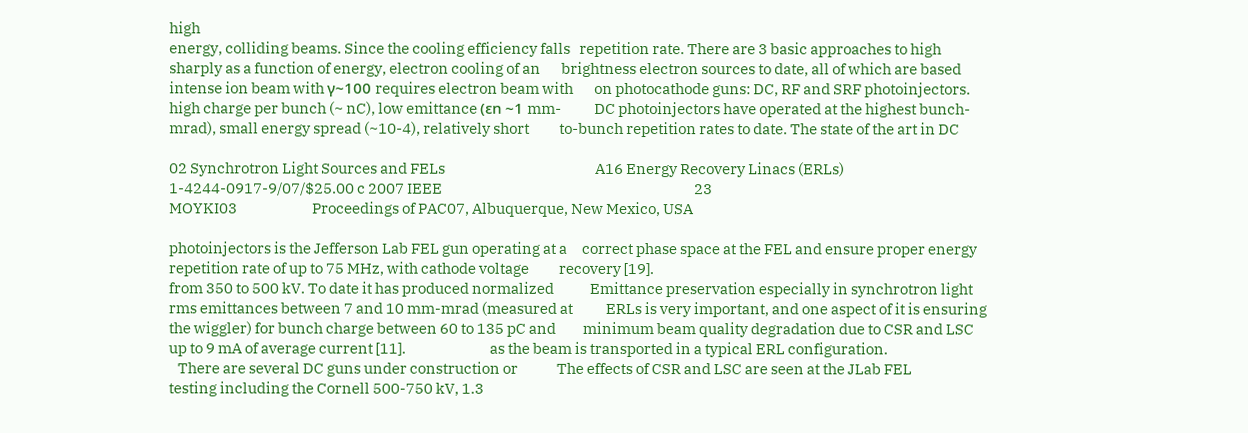high
energy, colliding beams. Since the cooling efficiency falls   repetition rate. There are 3 basic approaches to high
sharply as a function of energy, electron cooling of an       brightness electron sources to date, all of which are based
intense ion beam with γ~100 requires electron beam with       on photocathode guns: DC, RF and SRF photoinjectors.
high charge per bunch (~ nC), low emittance (εn ~1 mm-           DC photoinjectors have operated at the highest bunch-
mrad), small energy spread (~10-4), relatively short          to-bunch repetition rates to date. The state of the art in DC

02 Synchrotron Light Sources and FELs                                                  A16 Energy Recovery Linacs (ERLs)
1-4244-0917-9/07/$25.00 c 2007 IEEE                                                                                    23
MOYKI03                         Proceedings of PAC07, Albuquerque, New Mexico, USA

photoinjectors is the Jefferson Lab FEL gun operating at a     correct phase space at the FEL and ensure proper energy
repetition rate of up to 75 MHz, with cathode voltage          recovery [19].
from 350 to 500 kV. To date it has produced normalized            Emittance preservation especially in synchrotron light
rms emittances between 7 and 10 mm-mrad (measured at           ERLs is very important, and one aspect of it is ensuring
the wiggler) for bunch charge between 60 to 135 pC and         minimum beam quality degradation due to CSR and LSC
up to 9 mA of average current [11].                            as the beam is transported in a typical ERL configuration.
   There are several DC guns under construction or             The effects of CSR and LSC are seen at the JLab FEL
testing including the Cornell 500-750 kV, 1.3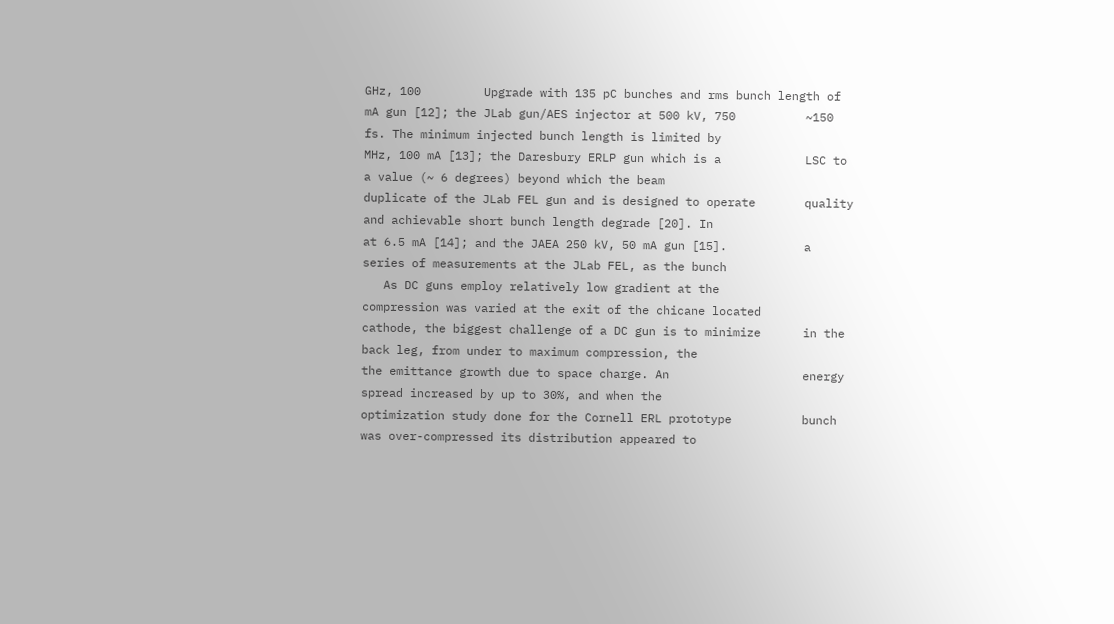GHz, 100         Upgrade with 135 pC bunches and rms bunch length of
mA gun [12]; the JLab gun/AES injector at 500 kV, 750          ~150 fs. The minimum injected bunch length is limited by
MHz, 100 mA [13]; the Daresbury ERLP gun which is a            LSC to a value (~ 6 degrees) beyond which the beam
duplicate of the JLab FEL gun and is designed to operate       quality and achievable short bunch length degrade [20]. In
at 6.5 mA [14]; and the JAEA 250 kV, 50 mA gun [15].           a series of measurements at the JLab FEL, as the bunch
   As DC guns employ relatively low gradient at the            compression was varied at the exit of the chicane located
cathode, the biggest challenge of a DC gun is to minimize      in the back leg, from under to maximum compression, the
the emittance growth due to space charge. An                   energy spread increased by up to 30%, and when the
optimization study done for the Cornell ERL prototype          bunch was over-compressed its distribution appeared to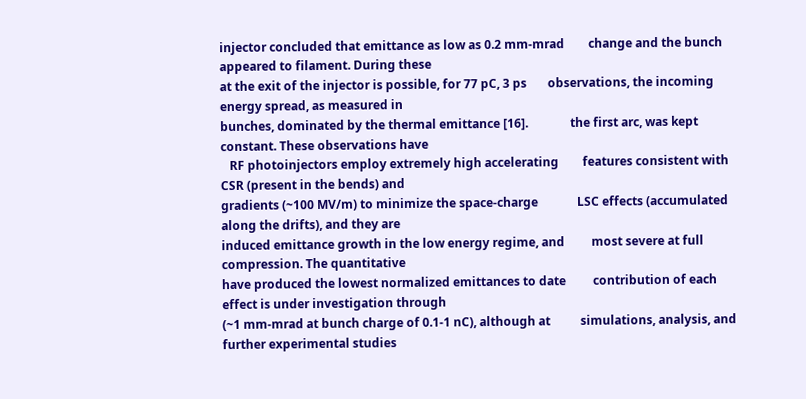injector concluded that emittance as low as 0.2 mm-mrad        change and the bunch appeared to filament. During these
at the exit of the injector is possible, for 77 pC, 3 ps       observations, the incoming energy spread, as measured in
bunches, dominated by the thermal emittance [16].              the first arc, was kept constant. These observations have
   RF photoinjectors employ extremely high accelerating        features consistent with CSR (present in the bends) and
gradients (~100 MV/m) to minimize the space-charge             LSC effects (accumulated along the drifts), and they are
induced emittance growth in the low energy regime, and         most severe at full compression. The quantitative
have produced the lowest normalized emittances to date         contribution of each effect is under investigation through
(~1 mm-mrad at bunch charge of 0.1-1 nC), although at          simulations, analysis, and further experimental studies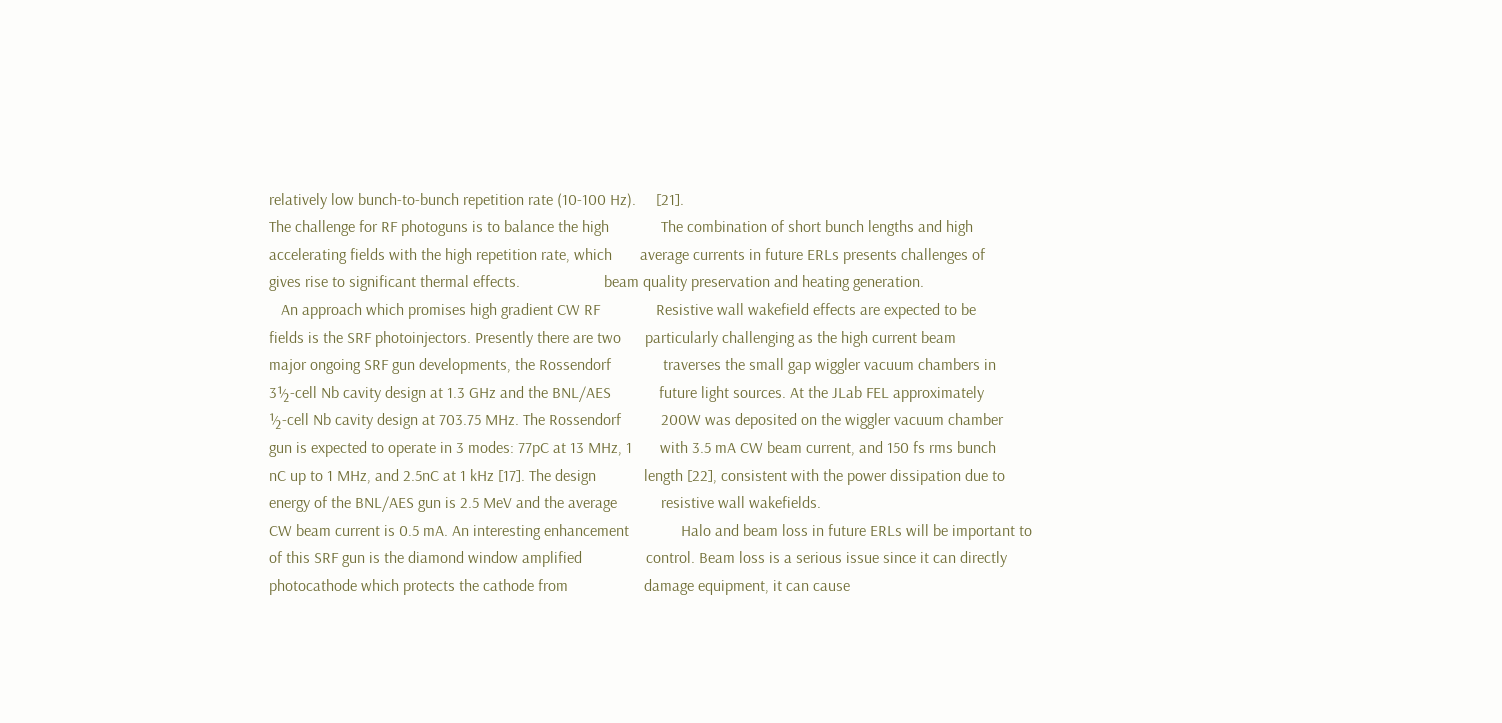relatively low bunch-to-bunch repetition rate (10-100 Hz).     [21].
The challenge for RF photoguns is to balance the high             The combination of short bunch lengths and high
accelerating fields with the high repetition rate, which       average currents in future ERLs presents challenges of
gives rise to significant thermal effects.                     beam quality preservation and heating generation.
   An approach which promises high gradient CW RF              Resistive wall wakefield effects are expected to be
fields is the SRF photoinjectors. Presently there are two      particularly challenging as the high current beam
major ongoing SRF gun developments, the Rossendorf             traverses the small gap wiggler vacuum chambers in
3½-cell Nb cavity design at 1.3 GHz and the BNL/AES            future light sources. At the JLab FEL approximately
½-cell Nb cavity design at 703.75 MHz. The Rossendorf          200W was deposited on the wiggler vacuum chamber
gun is expected to operate in 3 modes: 77pC at 13 MHz, 1       with 3.5 mA CW beam current, and 150 fs rms bunch
nC up to 1 MHz, and 2.5nC at 1 kHz [17]. The design            length [22], consistent with the power dissipation due to
energy of the BNL/AES gun is 2.5 MeV and the average           resistive wall wakefields.
CW beam current is 0.5 mA. An interesting enhancement             Halo and beam loss in future ERLs will be important to
of this SRF gun is the diamond window amplified                control. Beam loss is a serious issue since it can directly
photocathode which protects the cathode from                   damage equipment, it can cause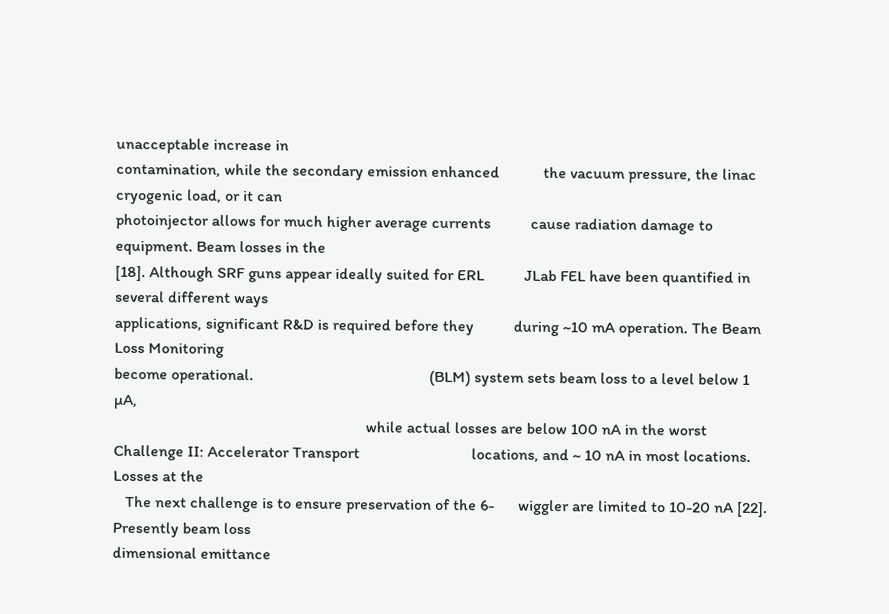unacceptable increase in
contamination, while the secondary emission enhanced           the vacuum pressure, the linac cryogenic load, or it can
photoinjector allows for much higher average currents          cause radiation damage to equipment. Beam losses in the
[18]. Although SRF guns appear ideally suited for ERL          JLab FEL have been quantified in several different ways
applications, significant R&D is required before they          during ~10 mA operation. The Beam Loss Monitoring
become operational.                                            (BLM) system sets beam loss to a level below 1 µA,
                                                               while actual losses are below 100 nA in the worst
Challenge II: Accelerator Transport                            locations, and ~ 10 nA in most locations. Losses at the
   The next challenge is to ensure preservation of the 6-      wiggler are limited to 10-20 nA [22]. Presently beam loss
dimensional emittance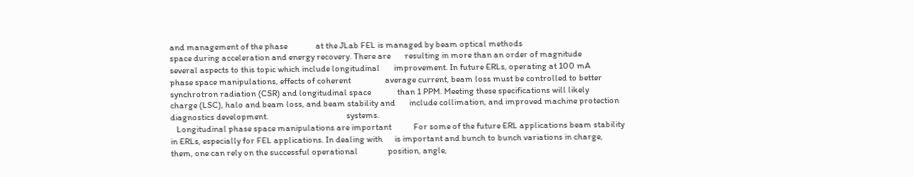and management of the phase              at the JLab FEL is managed by beam optical methods
space during acceleration and energy recovery. There are       resulting in more than an order of magnitude
several aspects to this topic which include longitudinal       improvement. In future ERLs, operating at 100 mA
phase space manipulations, effects of coherent                 average current, beam loss must be controlled to better
synchrotron radiation (CSR) and longitudinal space             than 1 PPM. Meeting these specifications will likely
charge (LSC), halo and beam loss, and beam stability and       include collimation, and improved machine protection
diagnostics development.                                       systems.
   Longitudinal phase space manipulations are important           For some of the future ERL applications beam stability
in ERLs, especially for FEL applications. In dealing with      is important and bunch to bunch variations in charge,
them, one can rely on the successful operational               position, angle,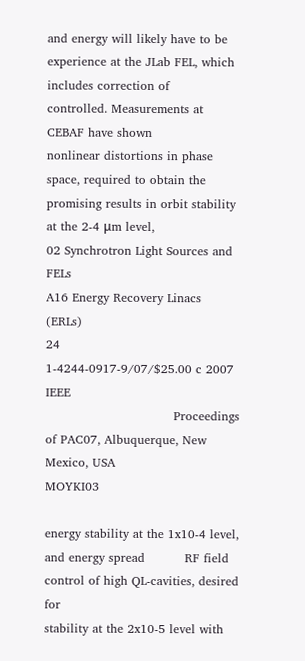and energy will likely have to be
experience at the JLab FEL, which includes correction of       controlled. Measurements at CEBAF have shown
nonlinear distortions in phase space, required to obtain the   promising results in orbit stability at the 2-4 μm level,
02 Synchrotron Light Sources and FELs                                                  A16 Energy Recovery Linacs (ERLs)
24                                                                               1-4244-0917-9/07/$25.00 c 2007 IEEE
                                Proceedings of PAC07, Albuquerque, New Mexico, USA                            MOYKI03

energy stability at the 1x10-4 level, and energy spread          RF field control of high QL-cavities, desired for
stability at the 2x10-5 level with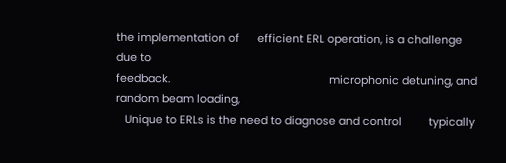the implementation of      efficient ERL operation, is a challenge             due to
feedback.                                                     microphonic detuning, and random beam loading,
   Unique to ERLs is the need to diagnose and control         typically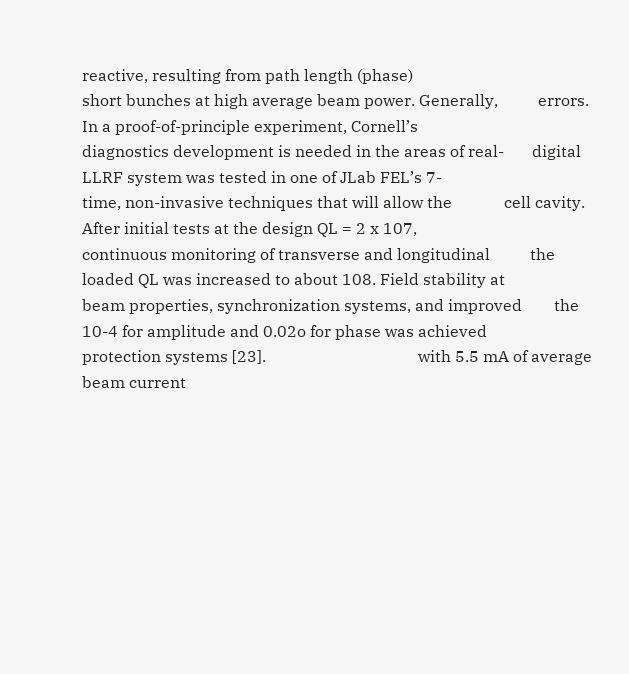reactive, resulting from path length (phase)
short bunches at high average beam power. Generally,          errors. In a proof-of-principle experiment, Cornell’s
diagnostics development is needed in the areas of real-       digital LLRF system was tested in one of JLab FEL’s 7-
time, non-invasive techniques that will allow the             cell cavity. After initial tests at the design QL = 2 x 107,
continuous monitoring of transverse and longitudinal          the loaded QL was increased to about 108. Field stability at
beam properties, synchronization systems, and improved        the 10-4 for amplitude and 0.02o for phase was achieved
protection systems [23].                                      with 5.5 mA of average beam current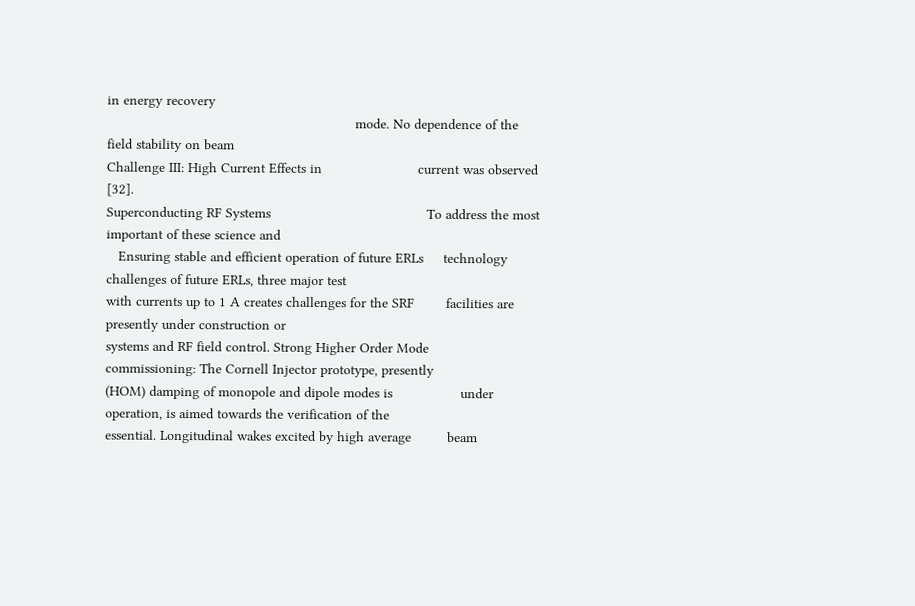in energy recovery
                                                              mode. No dependence of the field stability on beam
Challenge III: High Current Effects in                        current was observed [32].
Superconducting RF Systems                                       To address the most important of these science and
   Ensuring stable and efficient operation of future ERLs     technology challenges of future ERLs, three major test
with currents up to 1 A creates challenges for the SRF        facilities are presently under construction or
systems and RF field control. Strong Higher Order Mode        commissioning: The Cornell Injector prototype, presently
(HOM) damping of monopole and dipole modes is                 under operation, is aimed towards the verification of the
essential. Longitudinal wakes excited by high average         beam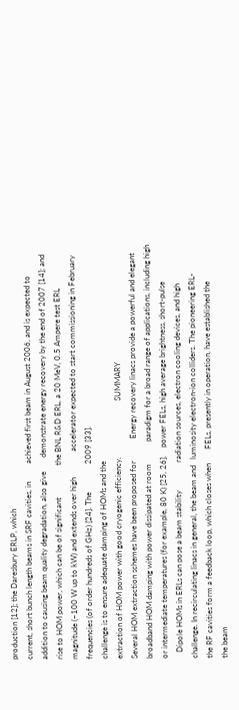production [12]; the Daresbury ERLP, which
current, short bunch length beams in SRF cavities, in         achieved first beam in August 2006, and is expected to
addition to causing beam quality degradation, also give       demonstrate energy recovery by the end of 2007 [14]; and
rise to HOM power, which can be of significant                the BNL R&D ERL, a 20 MeV, 0.5 Ampere test ERL
magnitude (~100 W up to kW) and extends over high             accelerator expected to start commissioning in February
frequencies (of order hundreds of GHz) [24]. The              2009 [33].
challenge is to ensure adequate damping of HOMs and the
extraction of HOM power with good cryogenic efficiency.                            SUMMARY
Several HOM extraction schemes have been proposed for           Energy recovery linacs provide a powerful and elegant
broadband HOM damping with power dissipated at room           paradigm for a broad range of applications, including high
or intermediate temperatures (for example, 80 K) [25, 26].    power FELs, high average brightness, short-pulse
   Dipole HOMs in ERLs can pose a beam stability              radiation sources, electron cooling devices, and high
challenge. In recirculating linacs in general, the beam and   luminosity electron-ion colliders. The pioneering ERL-
the RF cavities form a feedback loop, which closes when       FELs, presently in operation, have established the
the beam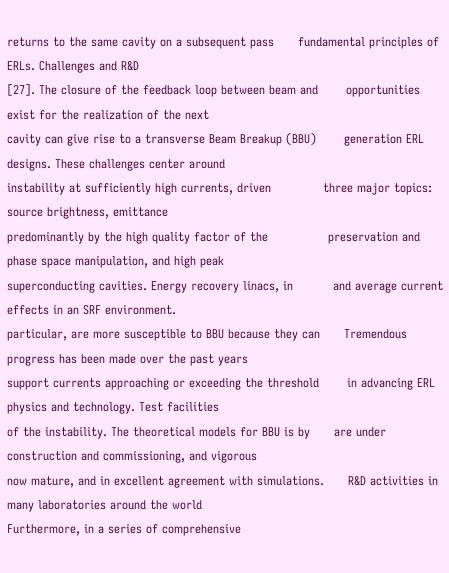returns to the same cavity on a subsequent pass      fundamental principles of ERLs. Challenges and R&D
[27]. The closure of the feedback loop between beam and       opportunities exist for the realization of the next
cavity can give rise to a transverse Beam Breakup (BBU)       generation ERL designs. These challenges center around
instability at sufficiently high currents, driven             three major topics: source brightness, emittance
predominantly by the high quality factor of the               preservation and phase space manipulation, and high peak
superconducting cavities. Energy recovery linacs, in          and average current effects in an SRF environment.
particular, are more susceptible to BBU because they can      Tremendous progress has been made over the past years
support currents approaching or exceeding the threshold       in advancing ERL physics and technology. Test facilities
of the instability. The theoretical models for BBU is by      are under construction and commissioning, and vigorous
now mature, and in excellent agreement with simulations.      R&D activities in many laboratories around the world
Furthermore, in a series of comprehensive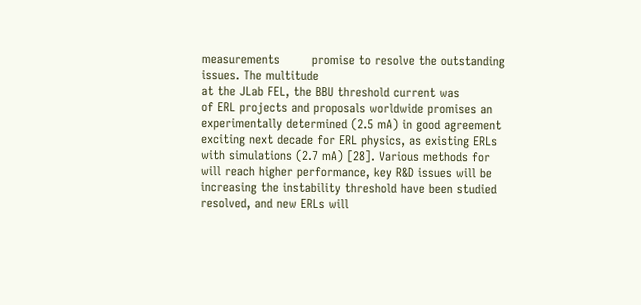measurements        promise to resolve the outstanding issues. The multitude
at the JLab FEL, the BBU threshold current was                of ERL projects and proposals worldwide promises an
experimentally determined (2.5 mA) in good agreement          exciting next decade for ERL physics, as existing ERLs
with simulations (2.7 mA) [28]. Various methods for           will reach higher performance, key R&D issues will be
increasing the instability threshold have been studied        resolved, and new ERLs will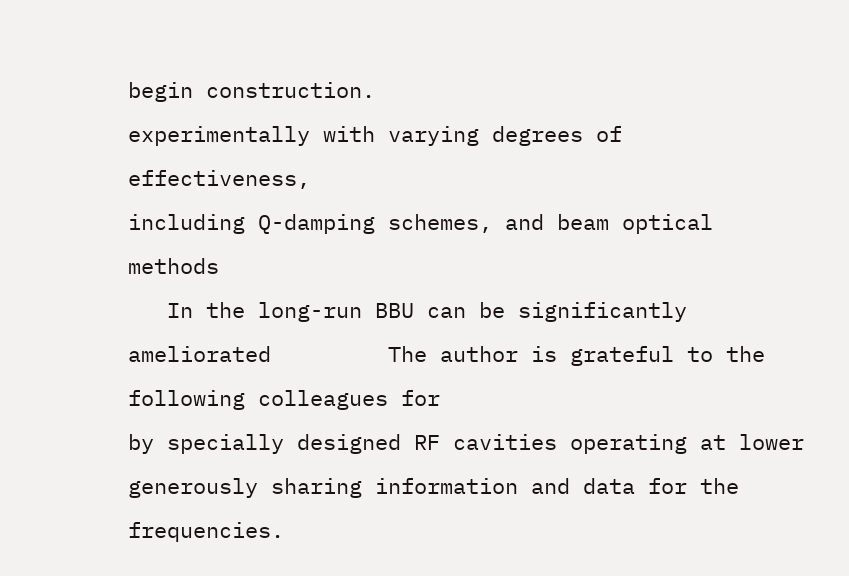begin construction.
experimentally with varying degrees of effectiveness,
including Q-damping schemes, and beam optical methods
   In the long-run BBU can be significantly ameliorated         The author is grateful to the following colleagues for
by specially designed RF cavities operating at lower          generously sharing information and data for the
frequencies.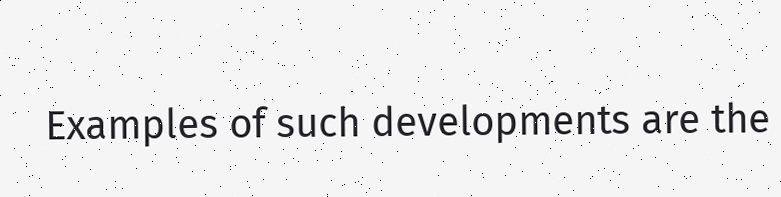Examples of such developments are the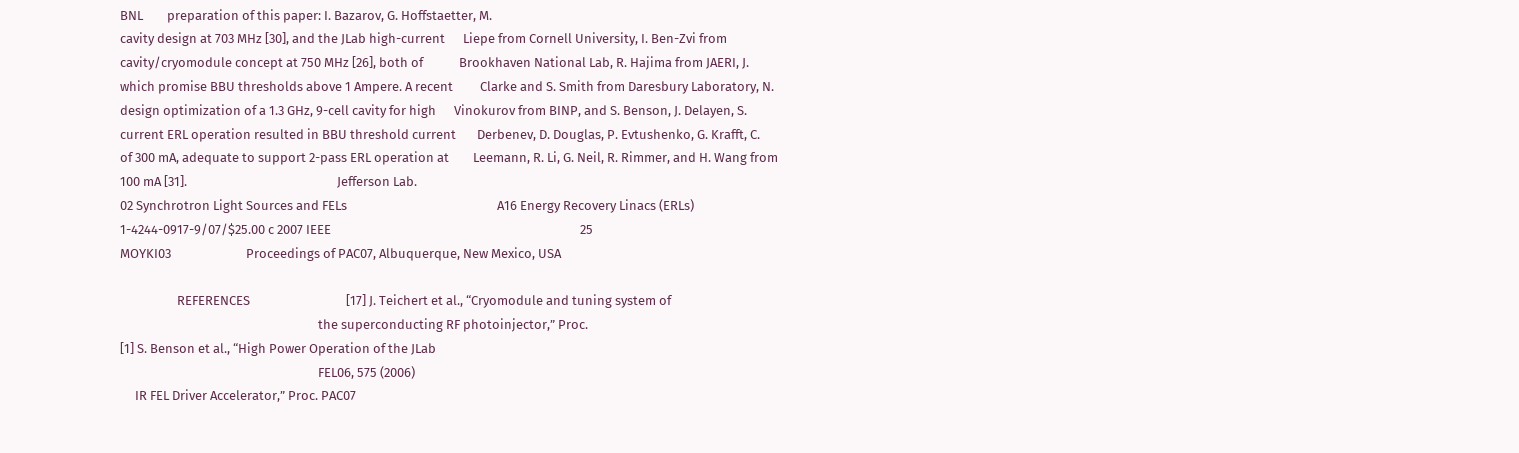BNL        preparation of this paper: I. Bazarov, G. Hoffstaetter, M.
cavity design at 703 MHz [30], and the JLab high-current      Liepe from Cornell University, I. Ben-Zvi from
cavity/cryomodule concept at 750 MHz [26], both of            Brookhaven National Lab, R. Hajima from JAERI, J.
which promise BBU thresholds above 1 Ampere. A recent         Clarke and S. Smith from Daresbury Laboratory, N.
design optimization of a 1.3 GHz, 9-cell cavity for high      Vinokurov from BINP, and S. Benson, J. Delayen, S.
current ERL operation resulted in BBU threshold current       Derbenev, D. Douglas, P. Evtushenko, G. Krafft, C.
of 300 mA, adequate to support 2-pass ERL operation at        Leemann, R. Li, G. Neil, R. Rimmer, and H. Wang from
100 mA [31].                                                  Jefferson Lab.
02 Synchrotron Light Sources and FELs                                                  A16 Energy Recovery Linacs (ERLs)
1-4244-0917-9/07/$25.00 c 2007 IEEE                                                                                   25
MOYKI03                         Proceedings of PAC07, Albuquerque, New Mexico, USA

                   REFERENCES                                [17] J. Teichert et al., “Cryomodule and tuning system of
                                                                  the superconducting RF photoinjector,” Proc.
[1] S. Benson et al., “High Power Operation of the JLab
                                                                  FEL06, 575 (2006)
     IR FEL Driver Accelerator,” Proc. PAC07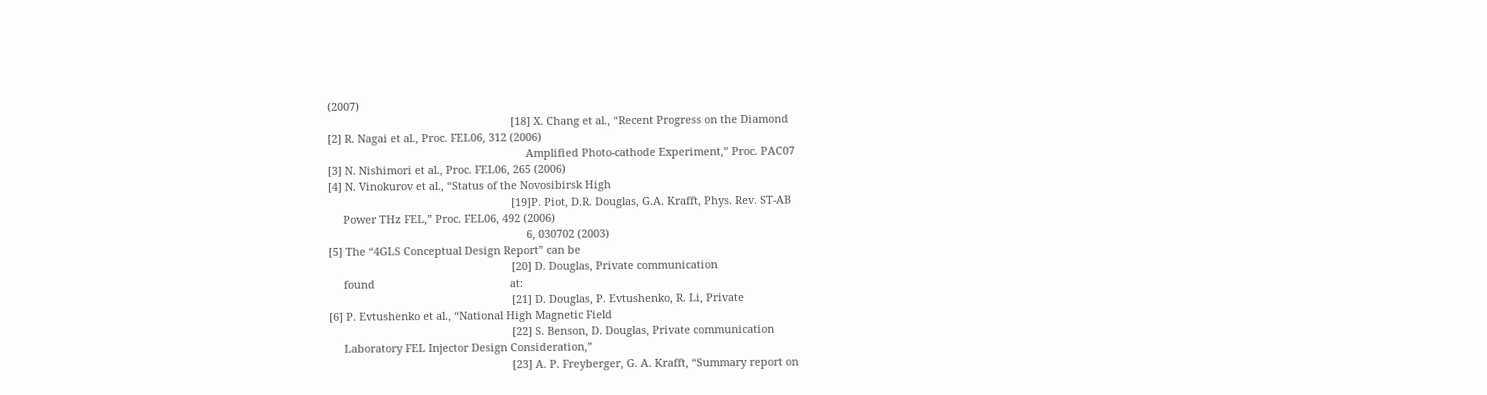(2007)
                                                             [18] X. Chang et al., “Recent Progress on the Diamond
[2] R. Nagai et al., Proc. FEL06, 312 (2006)
                                                                  Amplified Photo-cathode Experiment,” Proc. PAC07
[3] N. Nishimori et al., Proc. FEL06, 265 (2006)
[4] N. Vinokurov et al., “Status of the Novosibirsk High
                                                             [19]P. Piot, D.R. Douglas, G.A. Krafft, Phys. Rev. ST-AB
     Power THz FEL,” Proc. FEL06, 492 (2006)
                                                                  6, 030702 (2003)
[5] The “4GLS Conceptual Design Report” can be
                                                             [20] D. Douglas, Private communication
     found                                             at:
                                                             [21] D. Douglas, P. Evtushenko, R. Li, Private
[6] P. Evtushenko et al., “National High Magnetic Field
                                                             [22] S. Benson, D. Douglas, Private communication
     Laboratory FEL Injector Design Consideration,”
                                                             [23] A. P. Freyberger, G. A. Krafft, “Summary report on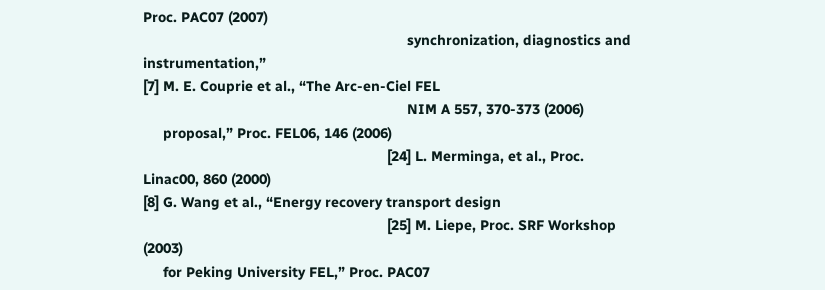Proc. PAC07 (2007)
                                                                  synchronization, diagnostics and instrumentation,”
[7] M. E. Couprie et al., “The Arc-en-Ciel FEL
                                                                  NIM A 557, 370-373 (2006)
     proposal,” Proc. FEL06, 146 (2006)
                                                             [24] L. Merminga, et al., Proc. Linac00, 860 (2000)
[8] G. Wang et al., “Energy recovery transport design
                                                             [25] M. Liepe, Proc. SRF Workshop (2003)
     for Peking University FEL,” Proc. PAC07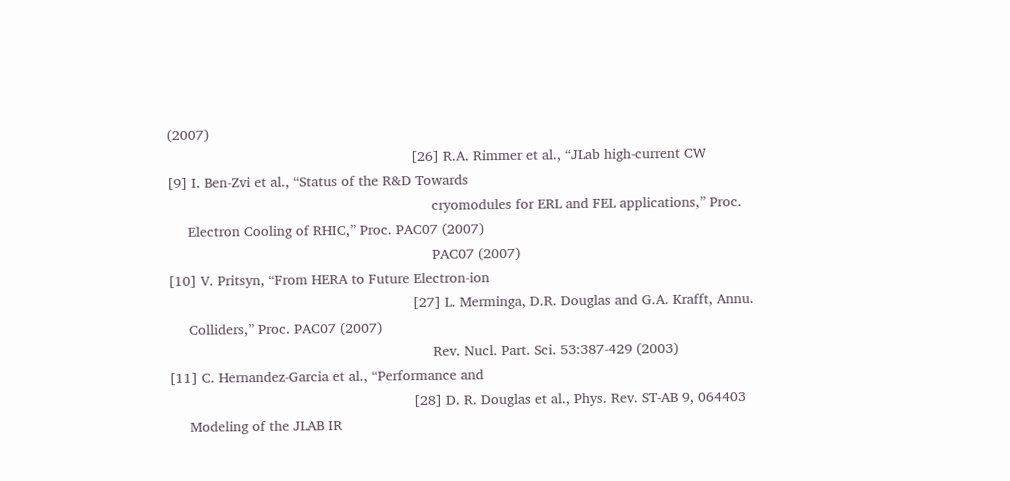(2007)
                                                             [26] R.A. Rimmer et al., “JLab high-current CW
[9] I. Ben-Zvi et al., “Status of the R&D Towards
                                                                  cryomodules for ERL and FEL applications,” Proc.
     Electron Cooling of RHIC,” Proc. PAC07 (2007)
                                                                  PAC07 (2007)
[10] V. Pritsyn, “From HERA to Future Electron-ion
                                                             [27] L. Merminga, D.R. Douglas and G.A. Krafft, Annu.
     Colliders,” Proc. PAC07 (2007)
                                                                  Rev. Nucl. Part. Sci. 53:387-429 (2003)
[11] C. Hernandez-Garcia et al., “Performance and
                                                             [28] D. R. Douglas et al., Phys. Rev. ST-AB 9, 064403
     Modeling of the JLAB IR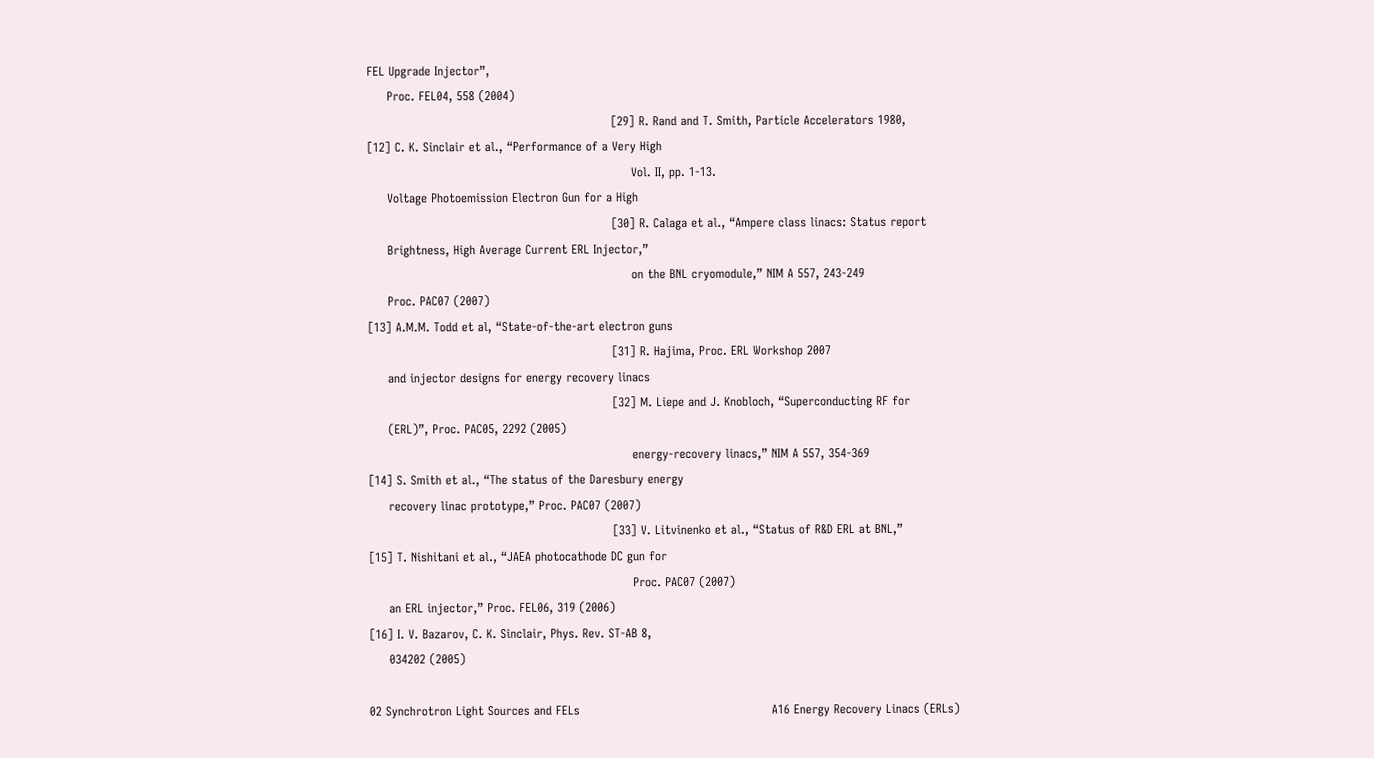FEL Upgrade Injector”,
     Proc. FEL04, 558 (2004)
                                                             [29] R. Rand and T. Smith, Particle Accelerators 1980,
[12] C. K. Sinclair et al., “Performance of a Very High
                                                                  Vol. II, pp. 1-13.
     Voltage Photoemission Electron Gun for a High
                                                             [30] R. Calaga et al., “Ampere class linacs: Status report
     Brightness, High Average Current ERL Injector,”
                                                                  on the BNL cryomodule,” NIM A 557, 243-249
     Proc. PAC07 (2007)
[13] A.M.M. Todd et al, “State-of-the-art electron guns
                                                             [31] R. Hajima, Proc. ERL Workshop 2007
     and injector designs for energy recovery linacs
                                                             [32] M. Liepe and J. Knobloch, “Superconducting RF for
     (ERL)”, Proc. PAC05, 2292 (2005)
                                                                  energy-recovery linacs,” NIM A 557, 354-369
[14] S. Smith et al., “The status of the Daresbury energy
     recovery linac prototype,” Proc. PAC07 (2007)
                                                             [33] V. Litvinenko et al., “Status of R&D ERL at BNL,”
[15] T. Nishitani et al., “JAEA photocathode DC gun for
                                                                  Proc. PAC07 (2007)
     an ERL injector,” Proc. FEL06, 319 (2006)
[16] I. V. Bazarov, C. K. Sinclair, Phys. Rev. ST-AB 8,
     034202 (2005)

02 Synchrotron Light Sources and FELs                                                A16 Energy Recovery Linacs (ERLs)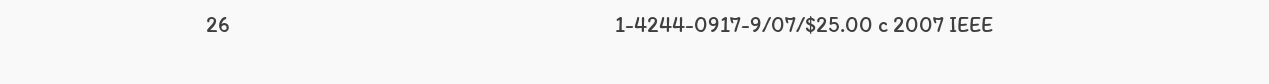26                                                                             1-4244-0917-9/07/$25.00 c 2007 IEEE